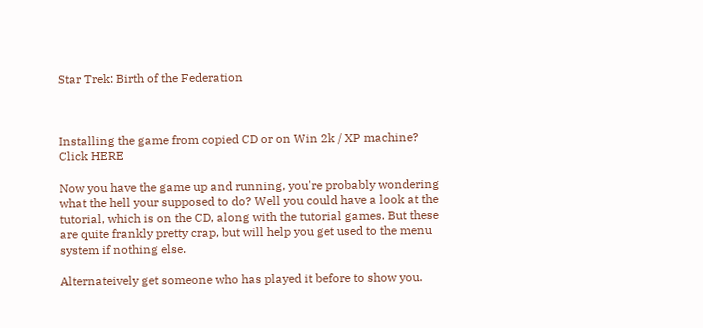Star Trek: Birth of the Federation



Installing the game from copied CD or on Win 2k / XP machine? Click HERE

Now you have the game up and running, you're probably wondering what the hell your supposed to do? Well you could have a look at the tutorial, which is on the CD, along with the tutorial games. But these are quite frankly pretty crap, but will help you get used to the menu system if nothing else.

Alternateively get someone who has played it before to show you.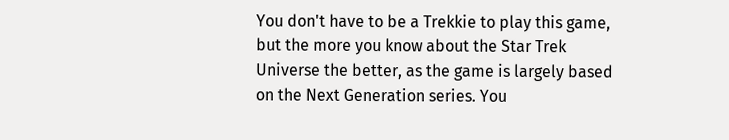You don't have to be a Trekkie to play this game, but the more you know about the Star Trek Universe the better, as the game is largely based on the Next Generation series. You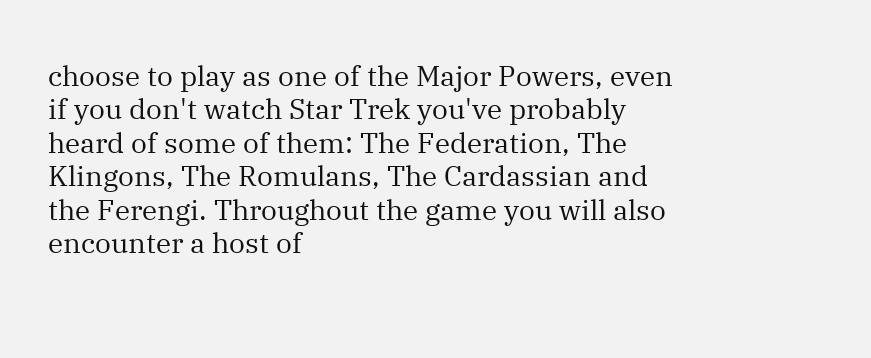choose to play as one of the Major Powers, even if you don't watch Star Trek you've probably heard of some of them: The Federation, The Klingons, The Romulans, The Cardassian and the Ferengi. Throughout the game you will also encounter a host of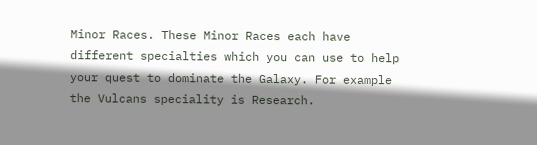Minor Races. These Minor Races each have different specialties which you can use to help your quest to dominate the Galaxy. For example the Vulcans speciality is Research.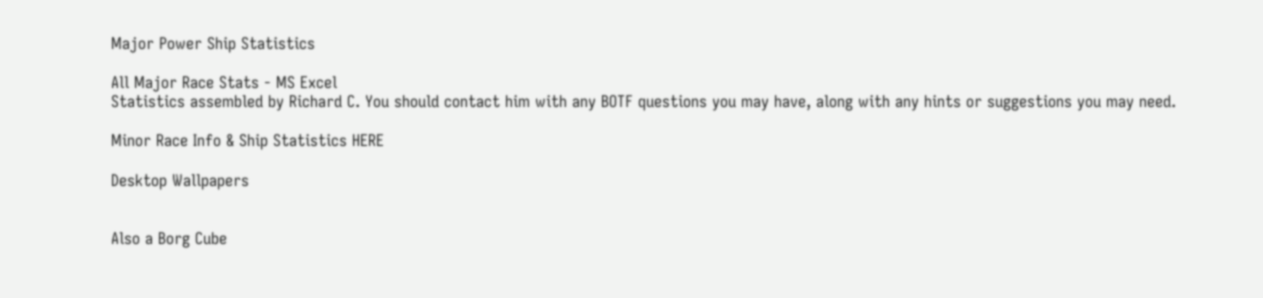Major Power Ship Statistics

All Major Race Stats - MS Excel
Statistics assembled by Richard C. You should contact him with any BOTF questions you may have, along with any hints or suggestions you may need.

Minor Race Info & Ship Statistics HERE

Desktop Wallpapers


Also a Borg Cube